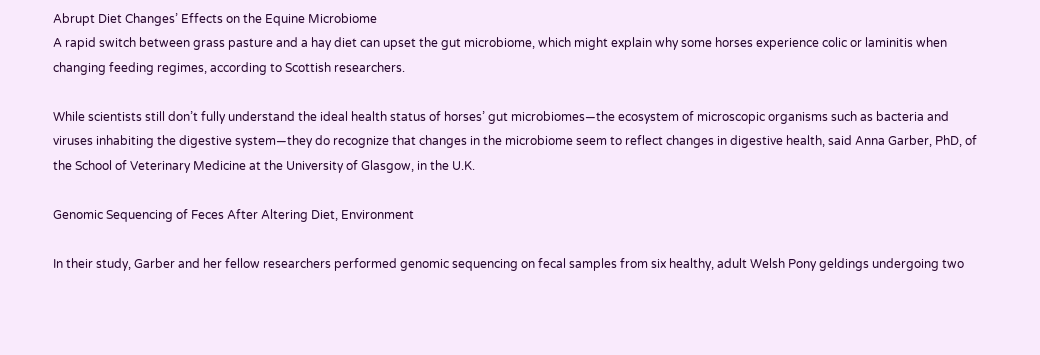Abrupt Diet Changes’ Effects on the Equine Microbiome
A rapid switch between grass pasture and a hay diet can upset the gut microbiome, which might explain why some horses experience colic or laminitis when changing feeding regimes, according to Scottish researchers.

While scientists still don’t fully understand the ideal health status of horses’ gut microbiomes—the ecosystem of microscopic organisms such as bacteria and viruses inhabiting the digestive system—they do recognize that changes in the microbiome seem to reflect changes in digestive health, said Anna Garber, PhD, of the School of Veterinary Medicine at the University of Glasgow, in the U.K.

Genomic Sequencing of Feces After Altering Diet, Environment

In their study, Garber and her fellow researchers performed genomic sequencing on fecal samples from six healthy, adult Welsh Pony geldings undergoing two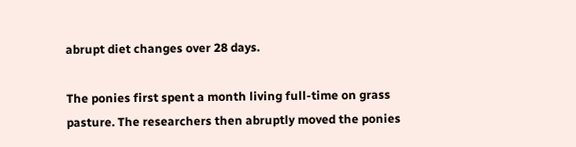abrupt diet changes over 28 days.

The ponies first spent a month living full-time on grass pasture. The researchers then abruptly moved the ponies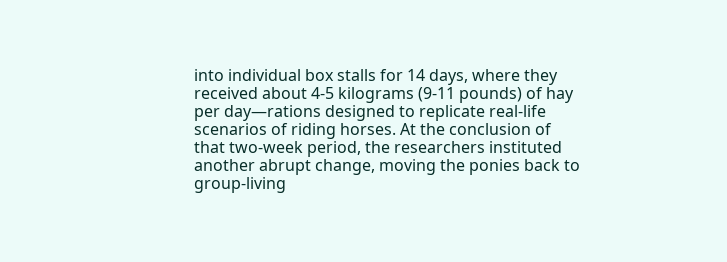into individual box stalls for 14 days, where they received about 4-5 kilograms (9-11 pounds) of hay per day—rations designed to replicate real-life scenarios of riding horses. At the conclusion of that two-week period, the researchers instituted another abrupt change, moving the ponies back to group-living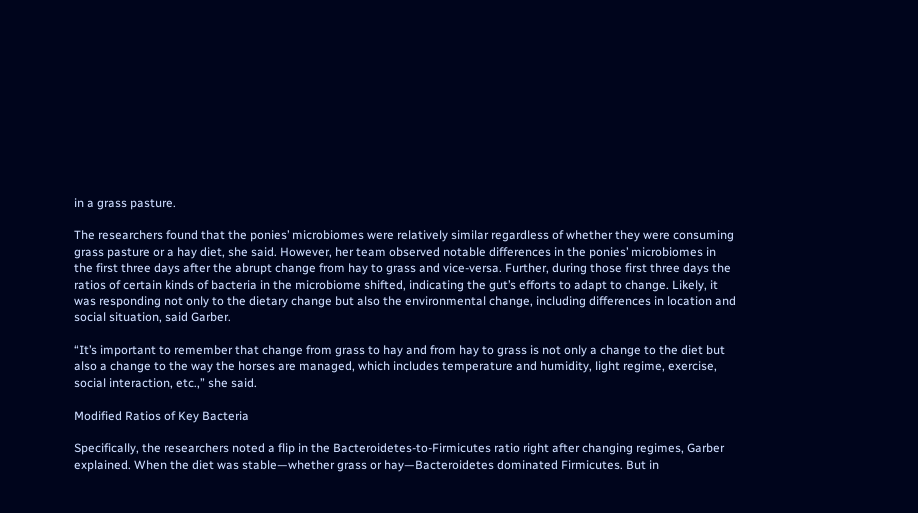in a grass pasture.

The researchers found that the ponies’ microbiomes were relatively similar regardless of whether they were consuming grass pasture or a hay diet, she said. However, her team observed notable differences in the ponies’ microbiomes in the first three days after the abrupt change from hay to grass and vice-versa. Further, during those first three days the ratios of certain kinds of bacteria in the microbiome shifted, indicating the gut’s efforts to adapt to change. Likely, it was responding not only to the dietary change but also the environmental change, including differences in location and social situation, said Garber.

“It’s important to remember that change from grass to hay and from hay to grass is not only a change to the diet but also a change to the way the horses are managed, which includes temperature and humidity, light regime, exercise, social interaction, etc.,” she said.

Modified Ratios of Key Bacteria

Specifically, the researchers noted a flip in the Bacteroidetes-to-Firmicutes ratio right after changing regimes, Garber explained. When the diet was stable—whether grass or hay—Bacteroidetes dominated Firmicutes. But in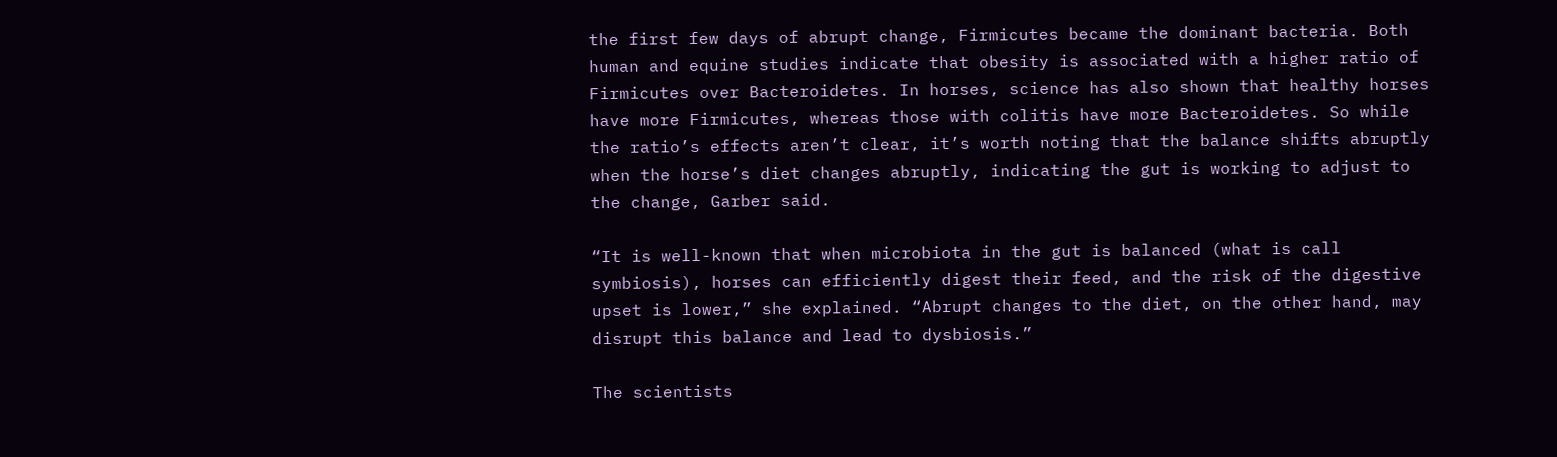the first few days of abrupt change, Firmicutes became the dominant bacteria. Both human and equine studies indicate that obesity is associated with a higher ratio of Firmicutes over Bacteroidetes. In horses, science has also shown that healthy horses have more Firmicutes, whereas those with colitis have more Bacteroidetes. So while the ratio’s effects aren’t clear, it’s worth noting that the balance shifts abruptly when the horse’s diet changes abruptly, indicating the gut is working to adjust to the change, Garber said.

“It is well-known that when microbiota in the gut is balanced (what is call symbiosis), horses can efficiently digest their feed, and the risk of the digestive upset is lower,” she explained. “Abrupt changes to the diet, on the other hand, may disrupt this balance and lead to dysbiosis.”

The scientists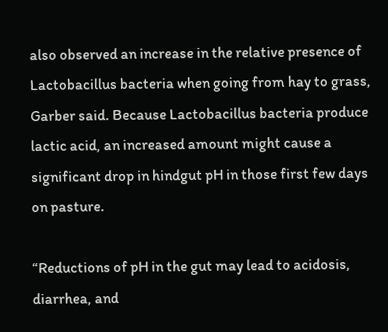also observed an increase in the relative presence of Lactobacillus bacteria when going from hay to grass, Garber said. Because Lactobacillus bacteria produce lactic acid, an increased amount might cause a significant drop in hindgut pH in those first few days on pasture.

“Reductions of pH in the gut may lead to acidosis, diarrhea, and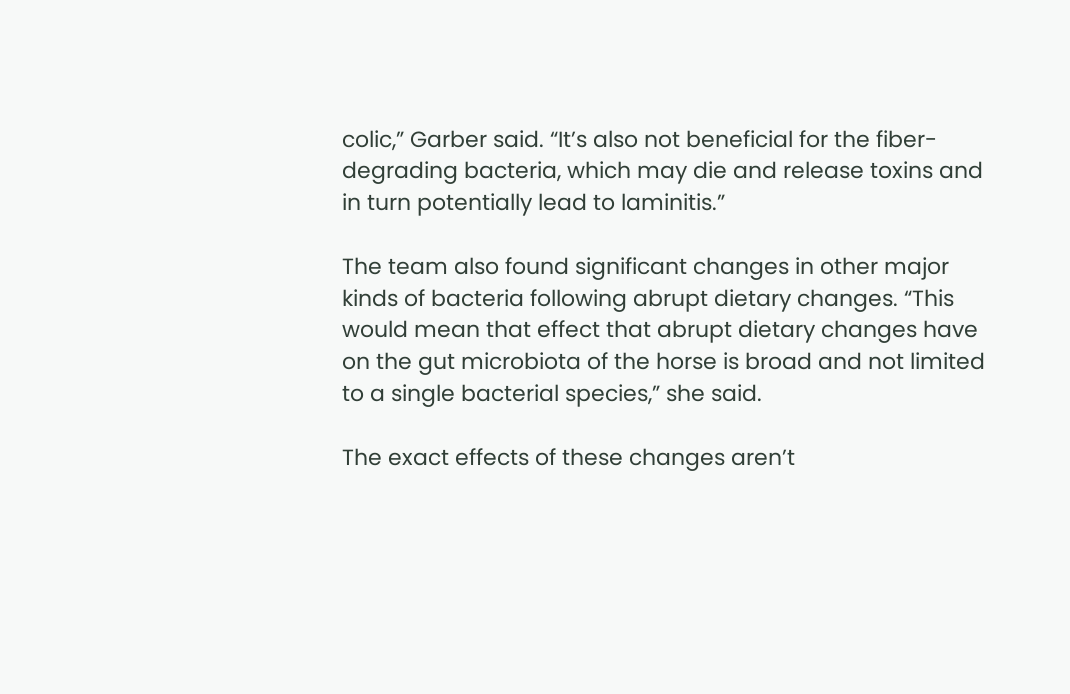colic,” Garber said. “It’s also not beneficial for the fiber-degrading bacteria, which may die and release toxins and in turn potentially lead to laminitis.”

The team also found significant changes in other major kinds of bacteria following abrupt dietary changes. “This would mean that effect that abrupt dietary changes have on the gut microbiota of the horse is broad and not limited to a single bacterial species,” she said.

The exact effects of these changes aren’t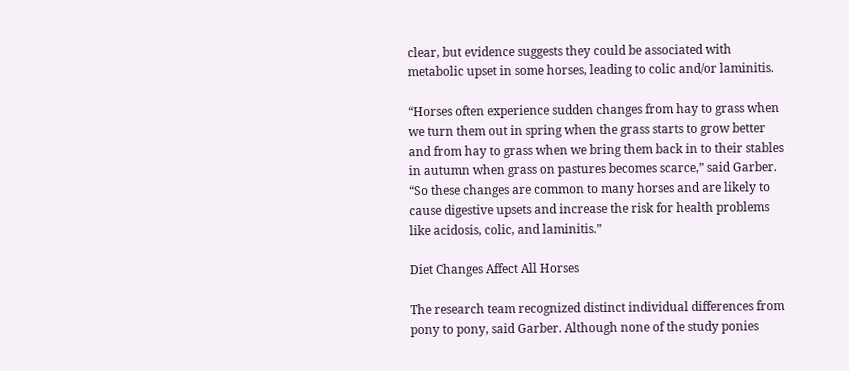clear, but evidence suggests they could be associated with metabolic upset in some horses, leading to colic and/or laminitis.

“Horses often experience sudden changes from hay to grass when we turn them out in spring when the grass starts to grow better and from hay to grass when we bring them back in to their stables in autumn when grass on pastures becomes scarce,” said Garber. “So these changes are common to many horses and are likely to cause digestive upsets and increase the risk for health problems like acidosis, colic, and laminitis.”

Diet Changes Affect All Horses

The research team recognized distinct individual differences from pony to pony, said Garber. Although none of the study ponies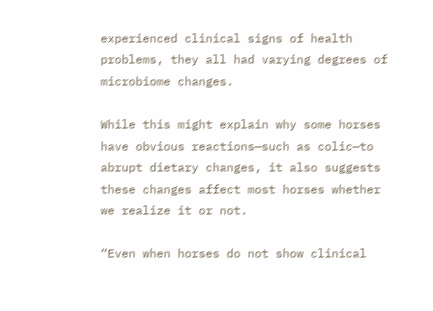experienced clinical signs of health problems, they all had varying degrees of microbiome changes.

While this might explain why some horses have obvious reactions—such as colic—to abrupt dietary changes, it also suggests these changes affect most horses whether we realize it or not.

“Even when horses do not show clinical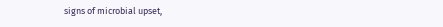signs of microbial upset,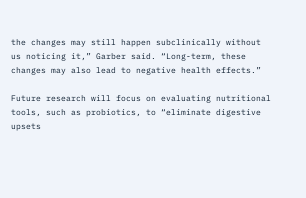the changes may still happen subclinically without us noticing it,” Garber said. “Long-term, these changes may also lead to negative health effects.”

Future research will focus on evaluating nutritional tools, such as probiotics, to “eliminate digestive upsets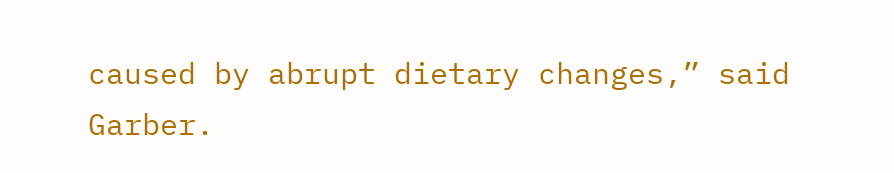caused by abrupt dietary changes,” said Garber.